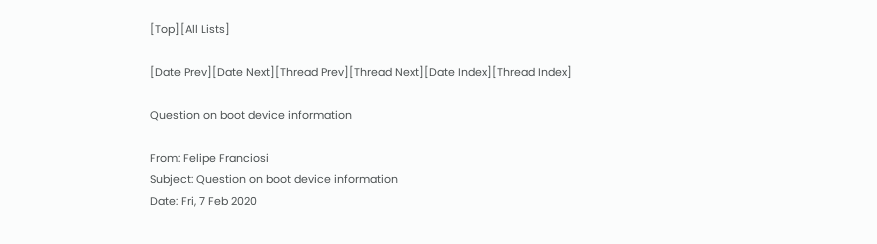[Top][All Lists]

[Date Prev][Date Next][Thread Prev][Thread Next][Date Index][Thread Index]

Question on boot device information

From: Felipe Franciosi
Subject: Question on boot device information
Date: Fri, 7 Feb 2020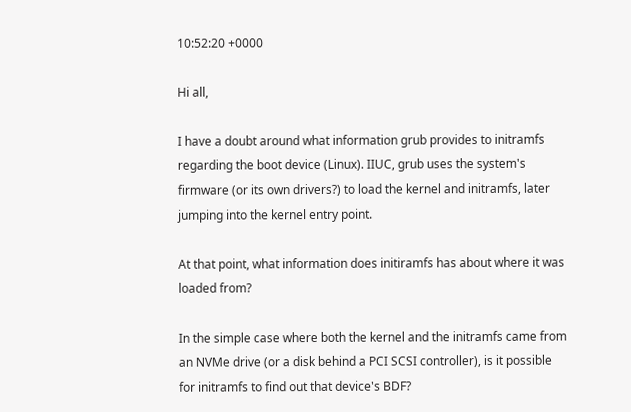10:52:20 +0000

Hi all,

I have a doubt around what information grub provides to initramfs
regarding the boot device (Linux). IIUC, grub uses the system's
firmware (or its own drivers?) to load the kernel and initramfs, later
jumping into the kernel entry point.

At that point, what information does initiramfs has about where it was
loaded from?

In the simple case where both the kernel and the initramfs came from
an NVMe drive (or a disk behind a PCI SCSI controller), is it possible
for initramfs to find out that device's BDF?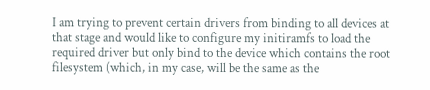I am trying to prevent certain drivers from binding to all devices at
that stage and would like to configure my initiramfs to load the
required driver but only bind to the device which contains the root
filesystem (which, in my case, will be the same as the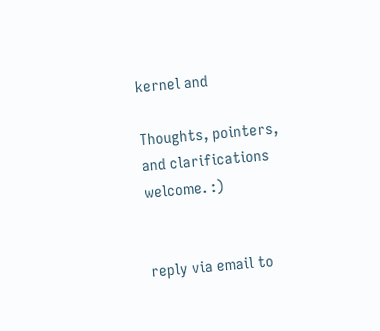kernel and

Thoughts, pointers, and clarifications welcome. :)


reply via email to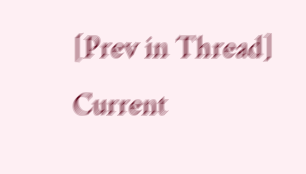[Prev in Thread] Current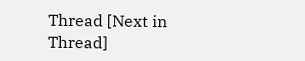Thread [Next in Thread]